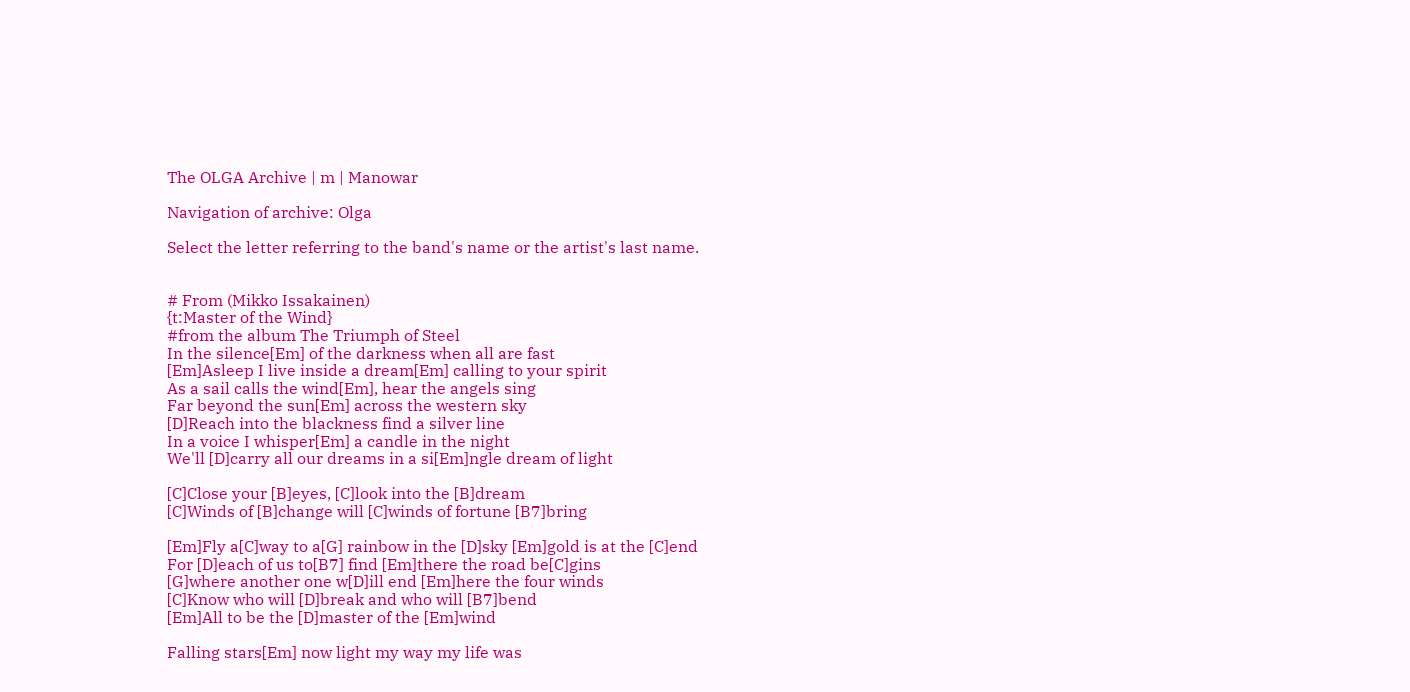The OLGA Archive | m | Manowar

Navigation of archive: Olga

Select the letter referring to the band's name or the artist's last name.


# From (Mikko Issakainen)
{t:Master of the Wind}
#from the album The Triumph of Steel
In the silence[Em] of the darkness when all are fast
[Em]Asleep I live inside a dream[Em] calling to your spirit
As a sail calls the wind[Em], hear the angels sing
Far beyond the sun[Em] across the western sky
[D]Reach into the blackness find a silver line
In a voice I whisper[Em] a candle in the night
We'll [D]carry all our dreams in a si[Em]ngle dream of light

[C]Close your [B]eyes, [C]look into the [B]dream
[C]Winds of [B]change will [C]winds of fortune [B7]bring

[Em]Fly a[C]way to a[G] rainbow in the [D]sky [Em]gold is at the [C]end
For [D]each of us to[B7] find [Em]there the road be[C]gins
[G]where another one w[D]ill end [Em]here the four winds
[C]Know who will [D]break and who will [B7]bend
[Em]All to be the [D]master of the [Em]wind

Falling stars[Em] now light my way my life was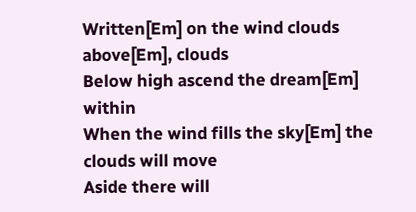Written[Em] on the wind clouds above[Em], clouds
Below high ascend the dream[Em] within
When the wind fills the sky[Em] the clouds will move
Aside there will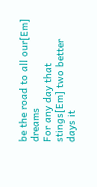be the road to all our[Em] dreams
For any day that stings[Em] two better days it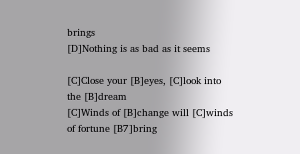brings
[D]Nothing is as bad as it seems

[C]Close your [B]eyes, [C]look into the [B]dream
[C]Winds of [B]change will [C]winds of fortune [B7]bring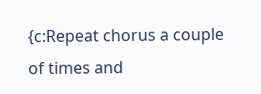{c:Repeat chorus a couple of times and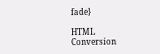fade}

HTML Conversion